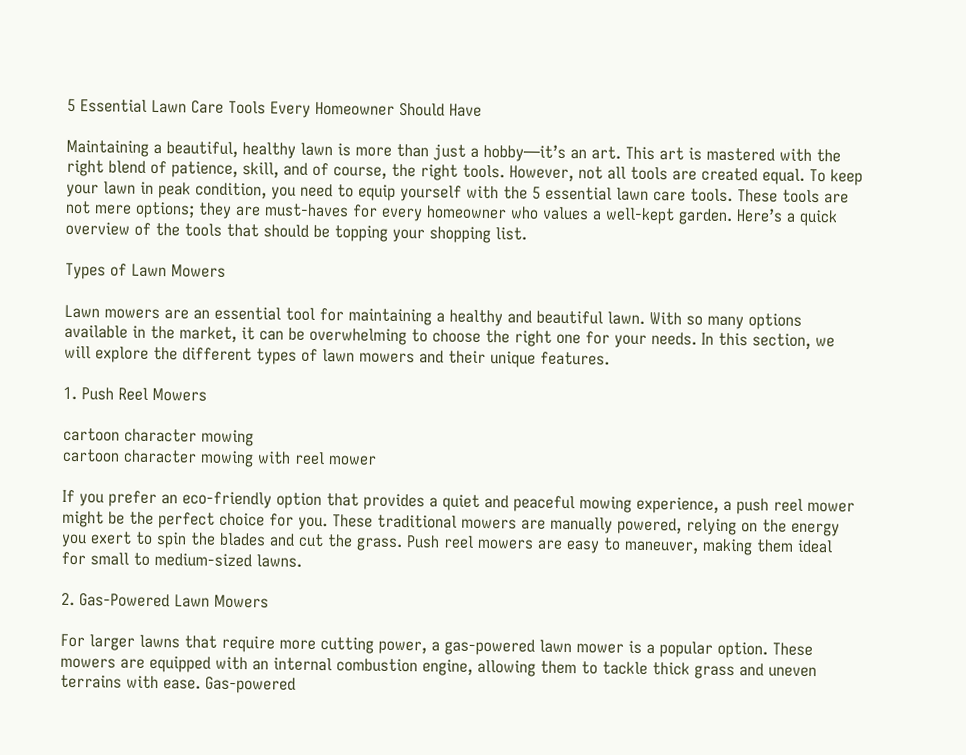5 Essential Lawn Care Tools Every Homeowner Should Have

Maintaining a beautiful, healthy lawn is more than just a hobby—it’s an art. This art is mastered with the right blend of patience, skill, and of course, the right tools. However, not all tools are created equal. To keep your lawn in peak condition, you need to equip yourself with the 5 essential lawn care tools. These tools are not mere options; they are must-haves for every homeowner who values a well-kept garden. Here’s a quick overview of the tools that should be topping your shopping list.

Types of Lawn Mowers

Lawn mowers are an essential tool for maintaining a healthy and beautiful lawn. With so many options available in the market, it can be overwhelming to choose the right one for your needs. In this section, we will explore the different types of lawn mowers and their unique features.

1. Push Reel Mowers

cartoon character mowing
cartoon character mowing with reel mower

If you prefer an eco-friendly option that provides a quiet and peaceful mowing experience, a push reel mower might be the perfect choice for you. These traditional mowers are manually powered, relying on the energy you exert to spin the blades and cut the grass. Push reel mowers are easy to maneuver, making them ideal for small to medium-sized lawns.

2. Gas-Powered Lawn Mowers

For larger lawns that require more cutting power, a gas-powered lawn mower is a popular option. These mowers are equipped with an internal combustion engine, allowing them to tackle thick grass and uneven terrains with ease. Gas-powered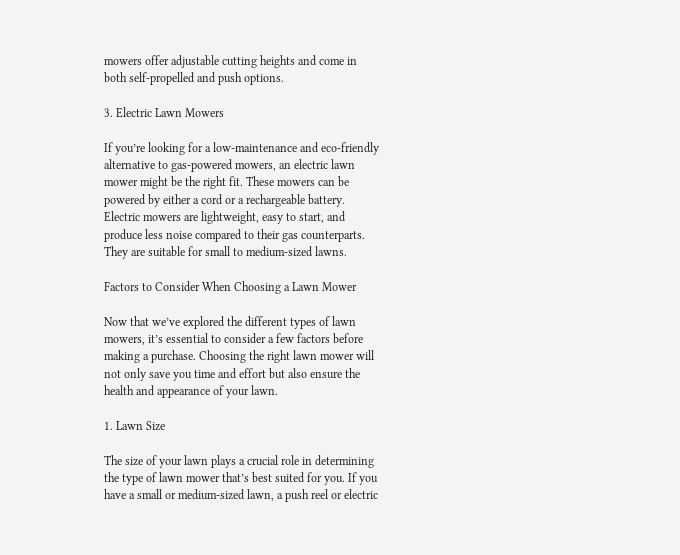mowers offer adjustable cutting heights and come in both self-propelled and push options.

3. Electric Lawn Mowers

If you’re looking for a low-maintenance and eco-friendly alternative to gas-powered mowers, an electric lawn mower might be the right fit. These mowers can be powered by either a cord or a rechargeable battery. Electric mowers are lightweight, easy to start, and produce less noise compared to their gas counterparts. They are suitable for small to medium-sized lawns.

Factors to Consider When Choosing a Lawn Mower

Now that we’ve explored the different types of lawn mowers, it’s essential to consider a few factors before making a purchase. Choosing the right lawn mower will not only save you time and effort but also ensure the health and appearance of your lawn.

1. Lawn Size

The size of your lawn plays a crucial role in determining the type of lawn mower that’s best suited for you. If you have a small or medium-sized lawn, a push reel or electric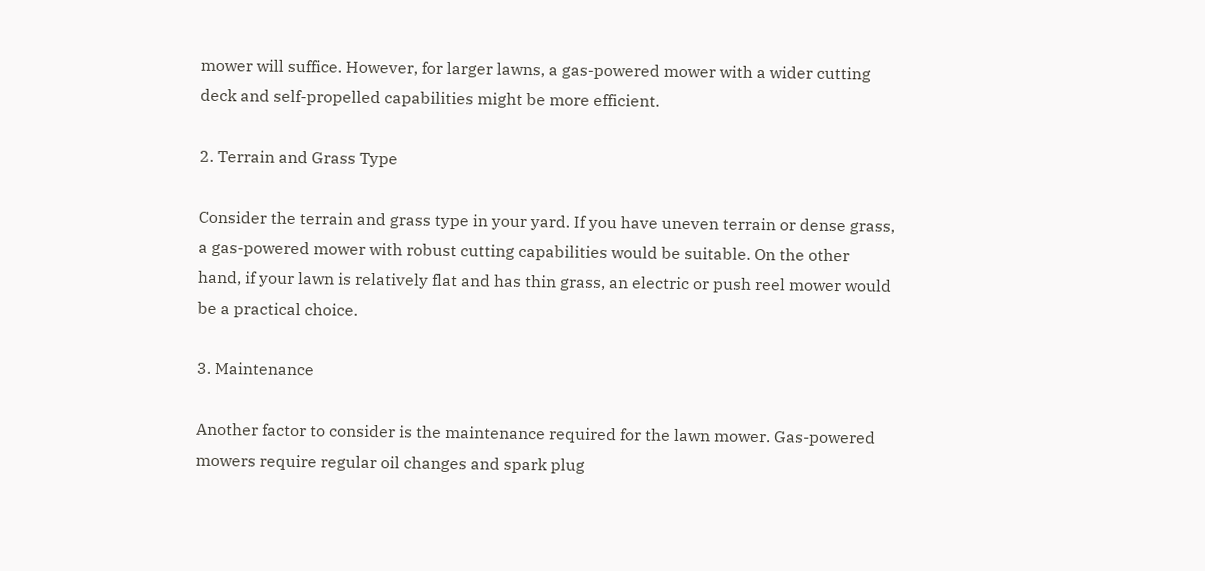mower will suffice. However, for larger lawns, a gas-powered mower with a wider cutting deck and self-propelled capabilities might be more efficient.

2. Terrain and Grass Type

Consider the terrain and grass type in your yard. If you have uneven terrain or dense grass, a gas-powered mower with robust cutting capabilities would be suitable. On the other hand, if your lawn is relatively flat and has thin grass, an electric or push reel mower would be a practical choice.

3. Maintenance

Another factor to consider is the maintenance required for the lawn mower. Gas-powered mowers require regular oil changes and spark plug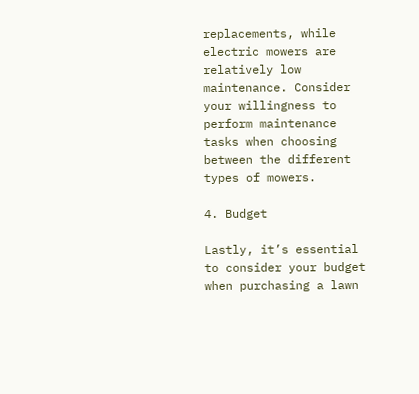replacements, while electric mowers are relatively low maintenance. Consider your willingness to perform maintenance tasks when choosing between the different types of mowers.

4. Budget

Lastly, it’s essential to consider your budget when purchasing a lawn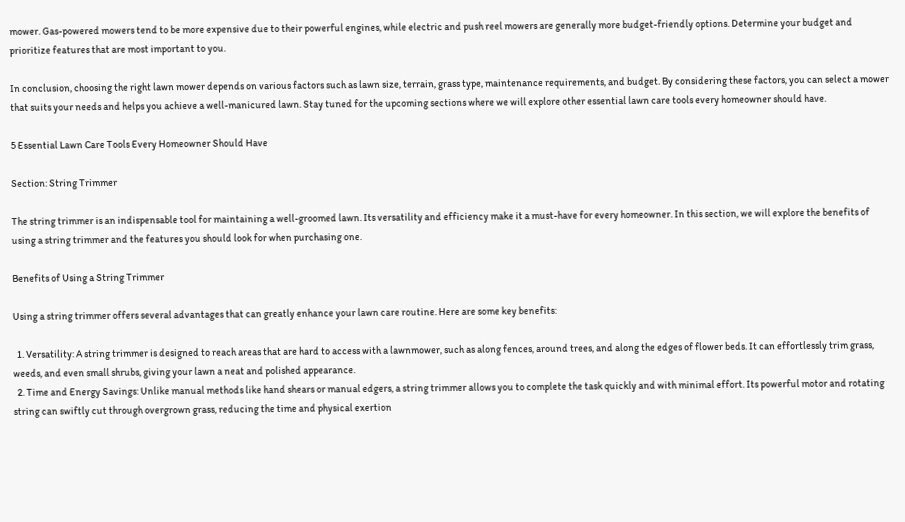mower. Gas-powered mowers tend to be more expensive due to their powerful engines, while electric and push reel mowers are generally more budget-friendly options. Determine your budget and prioritize features that are most important to you.

In conclusion, choosing the right lawn mower depends on various factors such as lawn size, terrain, grass type, maintenance requirements, and budget. By considering these factors, you can select a mower that suits your needs and helps you achieve a well-manicured lawn. Stay tuned for the upcoming sections where we will explore other essential lawn care tools every homeowner should have.

5 Essential Lawn Care Tools Every Homeowner Should Have

Section: String Trimmer

The string trimmer is an indispensable tool for maintaining a well-groomed lawn. Its versatility and efficiency make it a must-have for every homeowner. In this section, we will explore the benefits of using a string trimmer and the features you should look for when purchasing one.

Benefits of Using a String Trimmer

Using a string trimmer offers several advantages that can greatly enhance your lawn care routine. Here are some key benefits:

  1. Versatility: A string trimmer is designed to reach areas that are hard to access with a lawnmower, such as along fences, around trees, and along the edges of flower beds. It can effortlessly trim grass, weeds, and even small shrubs, giving your lawn a neat and polished appearance.
  2. Time and Energy Savings: Unlike manual methods like hand shears or manual edgers, a string trimmer allows you to complete the task quickly and with minimal effort. Its powerful motor and rotating string can swiftly cut through overgrown grass, reducing the time and physical exertion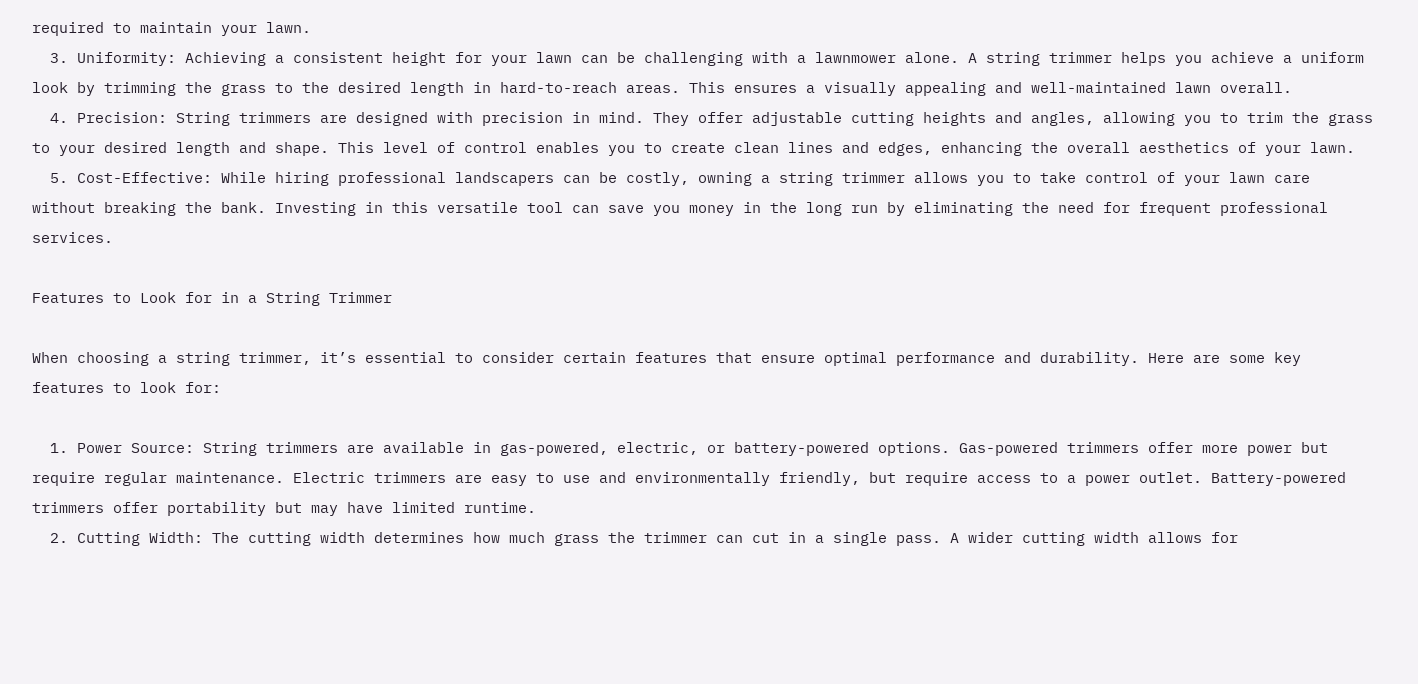required to maintain your lawn.
  3. Uniformity: Achieving a consistent height for your lawn can be challenging with a lawnmower alone. A string trimmer helps you achieve a uniform look by trimming the grass to the desired length in hard-to-reach areas. This ensures a visually appealing and well-maintained lawn overall.
  4. Precision: String trimmers are designed with precision in mind. They offer adjustable cutting heights and angles, allowing you to trim the grass to your desired length and shape. This level of control enables you to create clean lines and edges, enhancing the overall aesthetics of your lawn.
  5. Cost-Effective: While hiring professional landscapers can be costly, owning a string trimmer allows you to take control of your lawn care without breaking the bank. Investing in this versatile tool can save you money in the long run by eliminating the need for frequent professional services.

Features to Look for in a String Trimmer

When choosing a string trimmer, it’s essential to consider certain features that ensure optimal performance and durability. Here are some key features to look for:

  1. Power Source: String trimmers are available in gas-powered, electric, or battery-powered options. Gas-powered trimmers offer more power but require regular maintenance. Electric trimmers are easy to use and environmentally friendly, but require access to a power outlet. Battery-powered trimmers offer portability but may have limited runtime.
  2. Cutting Width: The cutting width determines how much grass the trimmer can cut in a single pass. A wider cutting width allows for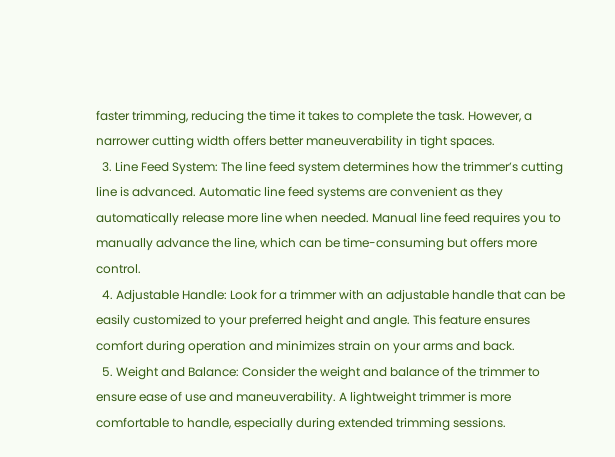faster trimming, reducing the time it takes to complete the task. However, a narrower cutting width offers better maneuverability in tight spaces.
  3. Line Feed System: The line feed system determines how the trimmer’s cutting line is advanced. Automatic line feed systems are convenient as they automatically release more line when needed. Manual line feed requires you to manually advance the line, which can be time-consuming but offers more control.
  4. Adjustable Handle: Look for a trimmer with an adjustable handle that can be easily customized to your preferred height and angle. This feature ensures comfort during operation and minimizes strain on your arms and back.
  5. Weight and Balance: Consider the weight and balance of the trimmer to ensure ease of use and maneuverability. A lightweight trimmer is more comfortable to handle, especially during extended trimming sessions.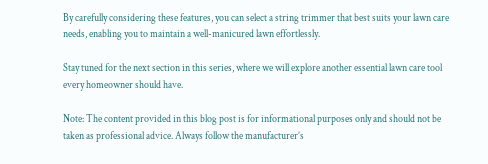By carefully considering these features, you can select a string trimmer that best suits your lawn care needs, enabling you to maintain a well-manicured lawn effortlessly.

Stay tuned for the next section in this series, where we will explore another essential lawn care tool every homeowner should have.

Note: The content provided in this blog post is for informational purposes only and should not be taken as professional advice. Always follow the manufacturer’s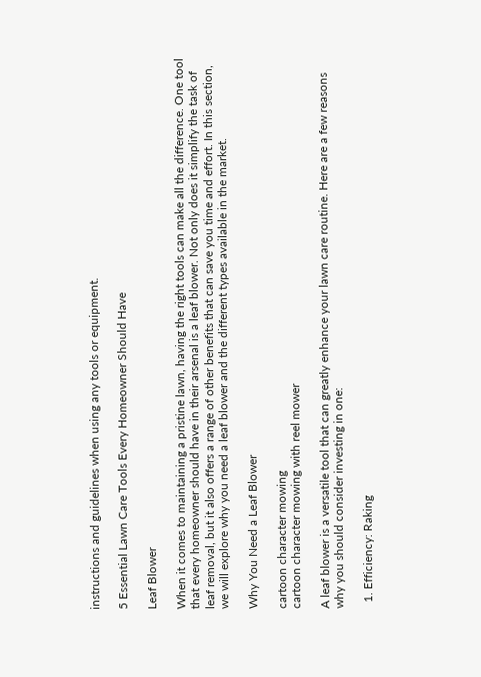instructions and guidelines when using any tools or equipment.

5 Essential Lawn Care Tools Every Homeowner Should Have

Leaf Blower

When it comes to maintaining a pristine lawn, having the right tools can make all the difference. One tool that every homeowner should have in their arsenal is a leaf blower. Not only does it simplify the task of leaf removal, but it also offers a range of other benefits that can save you time and effort. In this section, we will explore why you need a leaf blower and the different types available in the market.

Why You Need a Leaf Blower

cartoon character mowing
cartoon character mowing with reel mower

A leaf blower is a versatile tool that can greatly enhance your lawn care routine. Here are a few reasons why you should consider investing in one:

  1. Efficiency: Raking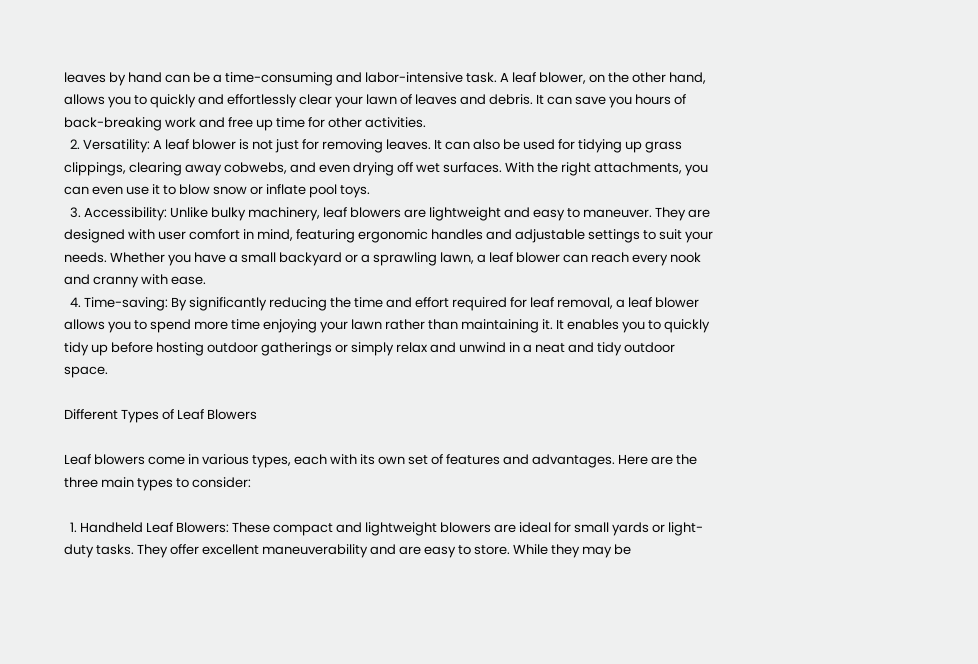leaves by hand can be a time-consuming and labor-intensive task. A leaf blower, on the other hand, allows you to quickly and effortlessly clear your lawn of leaves and debris. It can save you hours of back-breaking work and free up time for other activities.
  2. Versatility: A leaf blower is not just for removing leaves. It can also be used for tidying up grass clippings, clearing away cobwebs, and even drying off wet surfaces. With the right attachments, you can even use it to blow snow or inflate pool toys.
  3. Accessibility: Unlike bulky machinery, leaf blowers are lightweight and easy to maneuver. They are designed with user comfort in mind, featuring ergonomic handles and adjustable settings to suit your needs. Whether you have a small backyard or a sprawling lawn, a leaf blower can reach every nook and cranny with ease.
  4. Time-saving: By significantly reducing the time and effort required for leaf removal, a leaf blower allows you to spend more time enjoying your lawn rather than maintaining it. It enables you to quickly tidy up before hosting outdoor gatherings or simply relax and unwind in a neat and tidy outdoor space.

Different Types of Leaf Blowers

Leaf blowers come in various types, each with its own set of features and advantages. Here are the three main types to consider:

  1. Handheld Leaf Blowers: These compact and lightweight blowers are ideal for small yards or light-duty tasks. They offer excellent maneuverability and are easy to store. While they may be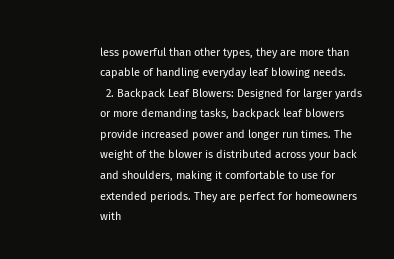less powerful than other types, they are more than capable of handling everyday leaf blowing needs.
  2. Backpack Leaf Blowers: Designed for larger yards or more demanding tasks, backpack leaf blowers provide increased power and longer run times. The weight of the blower is distributed across your back and shoulders, making it comfortable to use for extended periods. They are perfect for homeowners with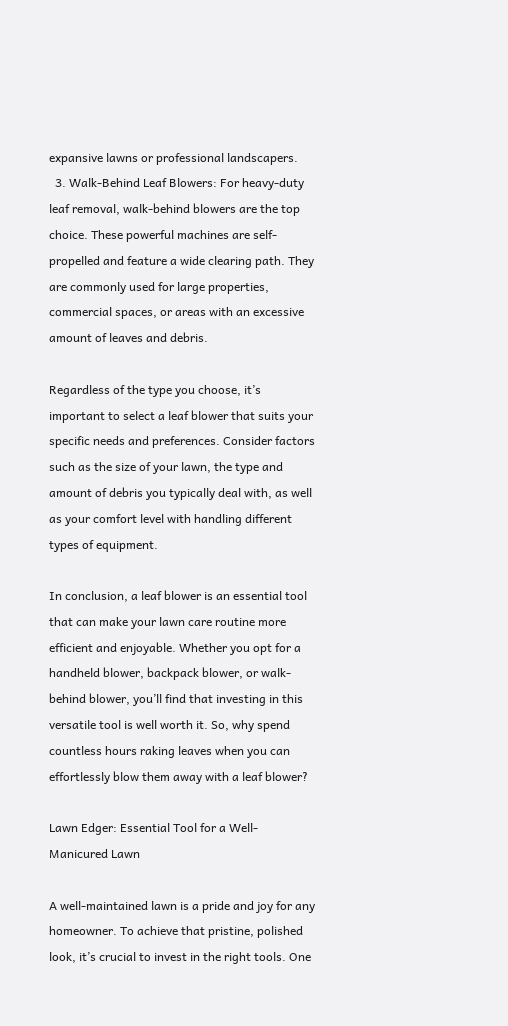expansive lawns or professional landscapers.
  3. Walk-Behind Leaf Blowers: For heavy-duty leaf removal, walk-behind blowers are the top choice. These powerful machines are self-propelled and feature a wide clearing path. They are commonly used for large properties, commercial spaces, or areas with an excessive amount of leaves and debris.

Regardless of the type you choose, it’s important to select a leaf blower that suits your specific needs and preferences. Consider factors such as the size of your lawn, the type and amount of debris you typically deal with, as well as your comfort level with handling different types of equipment.

In conclusion, a leaf blower is an essential tool that can make your lawn care routine more efficient and enjoyable. Whether you opt for a handheld blower, backpack blower, or walk-behind blower, you’ll find that investing in this versatile tool is well worth it. So, why spend countless hours raking leaves when you can effortlessly blow them away with a leaf blower?

Lawn Edger: Essential Tool for a Well-Manicured Lawn

A well-maintained lawn is a pride and joy for any homeowner. To achieve that pristine, polished look, it’s crucial to invest in the right tools. One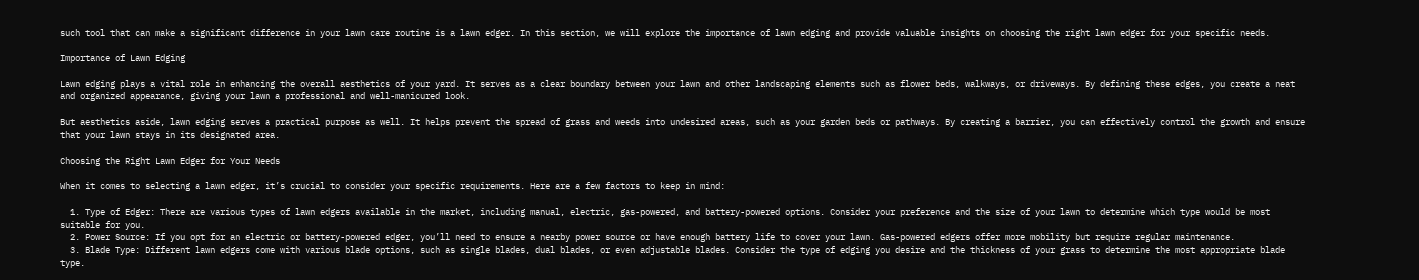such tool that can make a significant difference in your lawn care routine is a lawn edger. In this section, we will explore the importance of lawn edging and provide valuable insights on choosing the right lawn edger for your specific needs.

Importance of Lawn Edging

Lawn edging plays a vital role in enhancing the overall aesthetics of your yard. It serves as a clear boundary between your lawn and other landscaping elements such as flower beds, walkways, or driveways. By defining these edges, you create a neat and organized appearance, giving your lawn a professional and well-manicured look.

But aesthetics aside, lawn edging serves a practical purpose as well. It helps prevent the spread of grass and weeds into undesired areas, such as your garden beds or pathways. By creating a barrier, you can effectively control the growth and ensure that your lawn stays in its designated area.

Choosing the Right Lawn Edger for Your Needs

When it comes to selecting a lawn edger, it’s crucial to consider your specific requirements. Here are a few factors to keep in mind:

  1. Type of Edger: There are various types of lawn edgers available in the market, including manual, electric, gas-powered, and battery-powered options. Consider your preference and the size of your lawn to determine which type would be most suitable for you.
  2. Power Source: If you opt for an electric or battery-powered edger, you’ll need to ensure a nearby power source or have enough battery life to cover your lawn. Gas-powered edgers offer more mobility but require regular maintenance.
  3. Blade Type: Different lawn edgers come with various blade options, such as single blades, dual blades, or even adjustable blades. Consider the type of edging you desire and the thickness of your grass to determine the most appropriate blade type.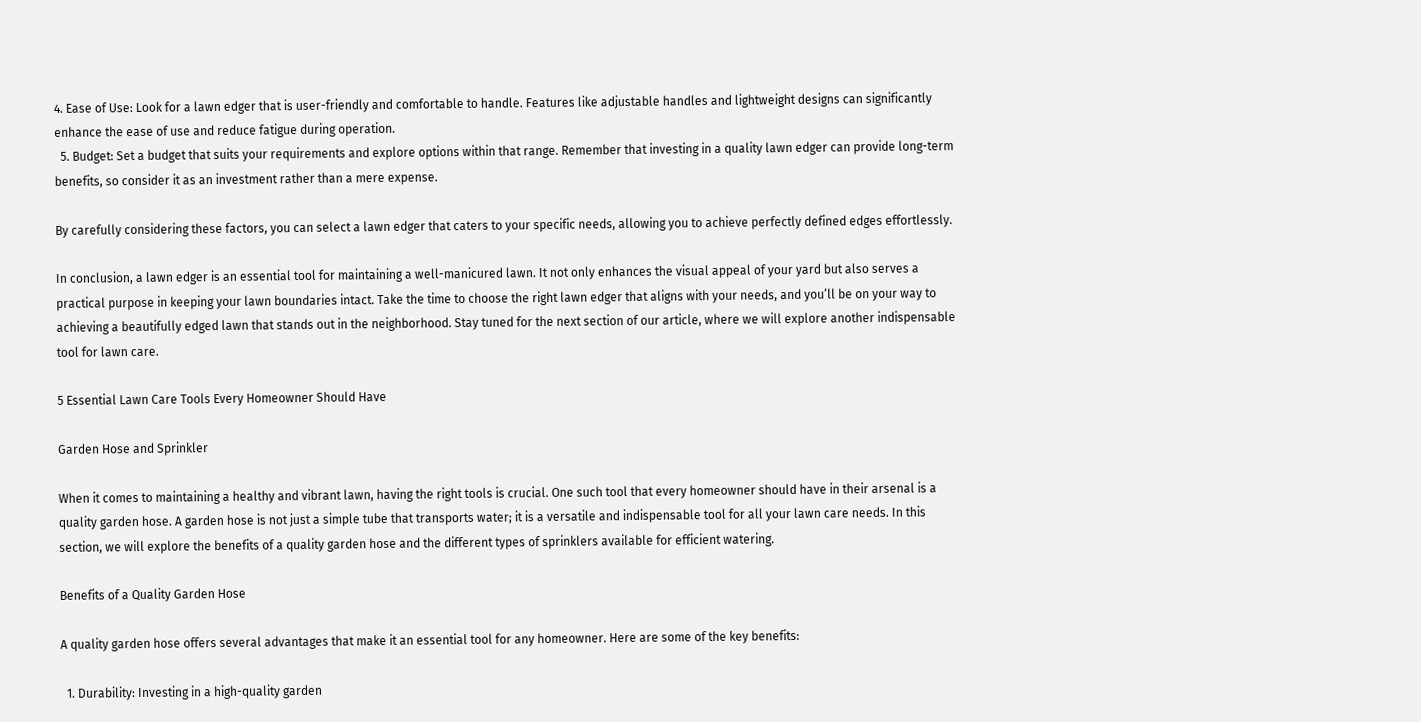4. Ease of Use: Look for a lawn edger that is user-friendly and comfortable to handle. Features like adjustable handles and lightweight designs can significantly enhance the ease of use and reduce fatigue during operation.
  5. Budget: Set a budget that suits your requirements and explore options within that range. Remember that investing in a quality lawn edger can provide long-term benefits, so consider it as an investment rather than a mere expense.

By carefully considering these factors, you can select a lawn edger that caters to your specific needs, allowing you to achieve perfectly defined edges effortlessly.

In conclusion, a lawn edger is an essential tool for maintaining a well-manicured lawn. It not only enhances the visual appeal of your yard but also serves a practical purpose in keeping your lawn boundaries intact. Take the time to choose the right lawn edger that aligns with your needs, and you’ll be on your way to achieving a beautifully edged lawn that stands out in the neighborhood. Stay tuned for the next section of our article, where we will explore another indispensable tool for lawn care.

5 Essential Lawn Care Tools Every Homeowner Should Have

Garden Hose and Sprinkler

When it comes to maintaining a healthy and vibrant lawn, having the right tools is crucial. One such tool that every homeowner should have in their arsenal is a quality garden hose. A garden hose is not just a simple tube that transports water; it is a versatile and indispensable tool for all your lawn care needs. In this section, we will explore the benefits of a quality garden hose and the different types of sprinklers available for efficient watering.

Benefits of a Quality Garden Hose

A quality garden hose offers several advantages that make it an essential tool for any homeowner. Here are some of the key benefits:

  1. Durability: Investing in a high-quality garden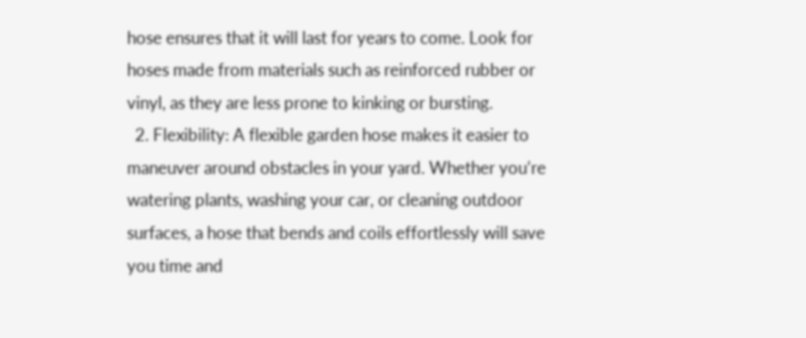hose ensures that it will last for years to come. Look for hoses made from materials such as reinforced rubber or vinyl, as they are less prone to kinking or bursting.
  2. Flexibility: A flexible garden hose makes it easier to maneuver around obstacles in your yard. Whether you’re watering plants, washing your car, or cleaning outdoor surfaces, a hose that bends and coils effortlessly will save you time and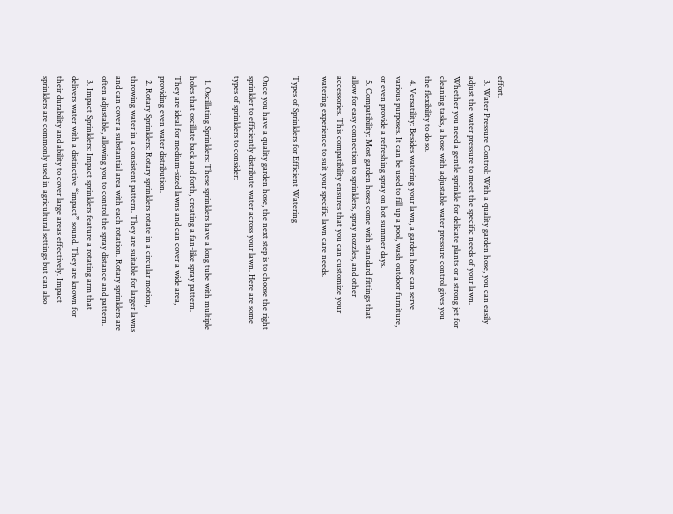effort.
  3. Water Pressure Control: With a quality garden hose, you can easily adjust the water pressure to meet the specific needs of your lawn. Whether you need a gentle sprinkle for delicate plants or a strong jet for cleaning tasks, a hose with adjustable water pressure control gives you the flexibility to do so.
  4. Versatility: Besides watering your lawn, a garden hose can serve various purposes. It can be used to fill up a pool, wash outdoor furniture, or even provide a refreshing spray on hot summer days.
  5. Compatibility: Most garden hoses come with standard fittings that allow for easy connection to sprinklers, spray nozzles, and other accessories. This compatibility ensures that you can customize your watering experience to suit your specific lawn care needs.

Types of Sprinklers for Efficient Watering

Once you have a quality garden hose, the next step is to choose the right sprinkler to efficiently distribute water across your lawn. Here are some types of sprinklers to consider:

  1. Oscillating Sprinklers: These sprinklers have a long tube with multiple holes that oscillate back and forth, creating a fan-like spray pattern. They are ideal for medium-sized lawns and can cover a wide area, providing even water distribution.
  2. Rotary Sprinklers: Rotary sprinklers rotate in a circular motion, throwing water in a consistent pattern. They are suitable for larger lawns and can cover a substantial area with each rotation. Rotary sprinklers are often adjustable, allowing you to control the spray distance and pattern.
  3. Impact Sprinklers: Impact sprinklers feature a rotating arm that delivers water with a distinctive “impact” sound. They are known for their durability and ability to cover large areas effectively. Impact sprinklers are commonly used in agricultural settings but can also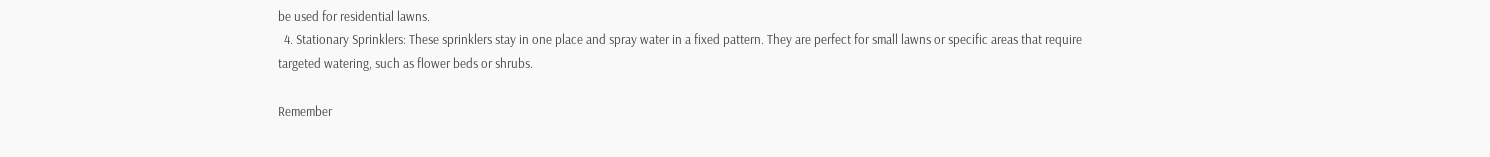be used for residential lawns.
  4. Stationary Sprinklers: These sprinklers stay in one place and spray water in a fixed pattern. They are perfect for small lawns or specific areas that require targeted watering, such as flower beds or shrubs.

Remember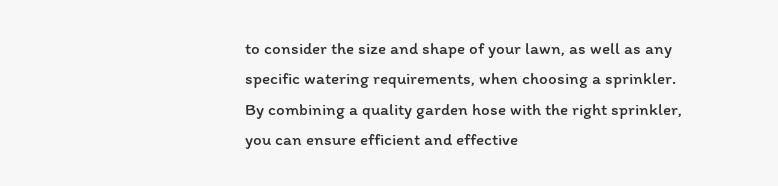to consider the size and shape of your lawn, as well as any specific watering requirements, when choosing a sprinkler. By combining a quality garden hose with the right sprinkler, you can ensure efficient and effective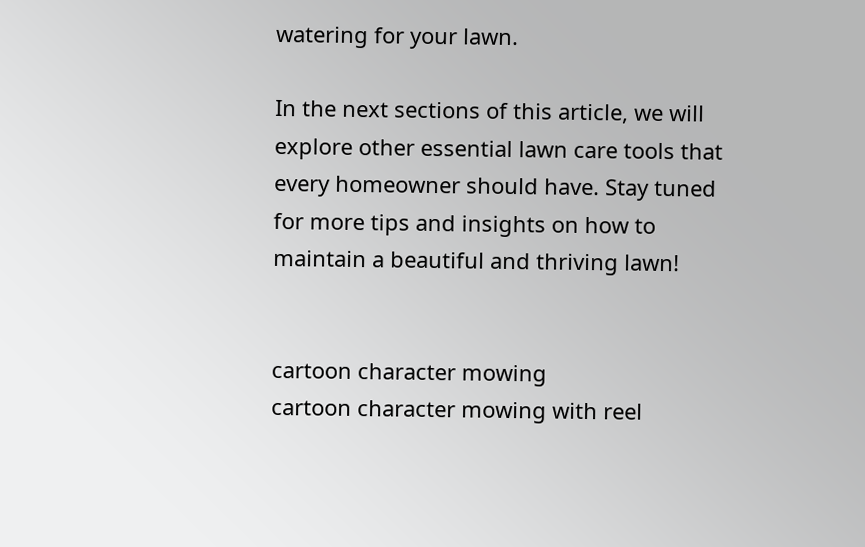watering for your lawn.

In the next sections of this article, we will explore other essential lawn care tools that every homeowner should have. Stay tuned for more tips and insights on how to maintain a beautiful and thriving lawn!


cartoon character mowing
cartoon character mowing with reel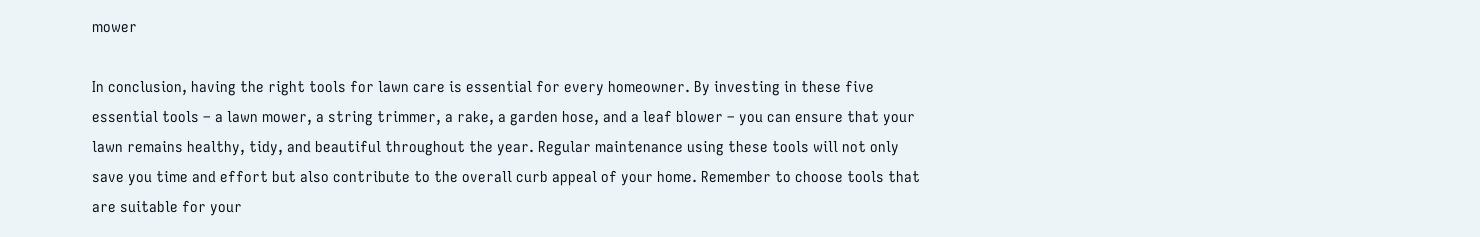mower

In conclusion, having the right tools for lawn care is essential for every homeowner. By investing in these five essential tools – a lawn mower, a string trimmer, a rake, a garden hose, and a leaf blower – you can ensure that your lawn remains healthy, tidy, and beautiful throughout the year. Regular maintenance using these tools will not only save you time and effort but also contribute to the overall curb appeal of your home. Remember to choose tools that are suitable for your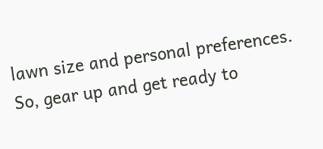lawn size and personal preferences. So, gear up and get ready to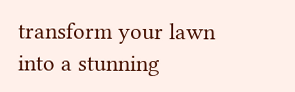transform your lawn into a stunning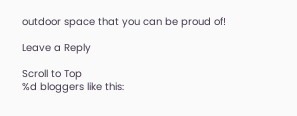outdoor space that you can be proud of!

Leave a Reply

Scroll to Top
%d bloggers like this: